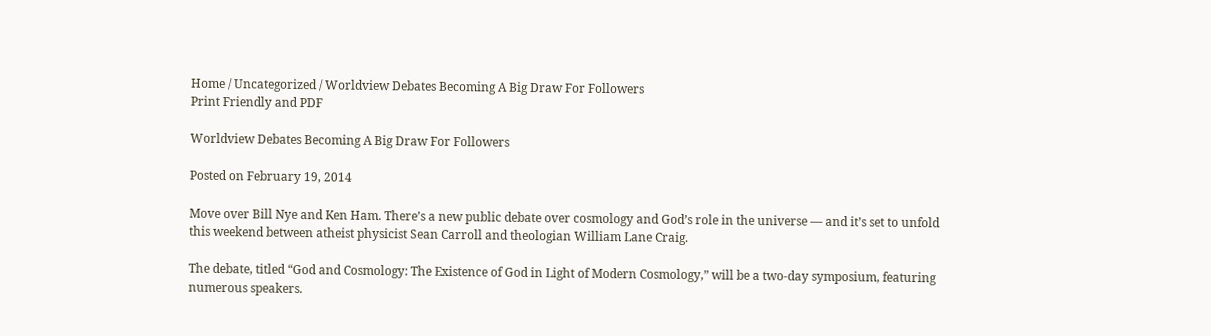Home / Uncategorized / Worldview Debates Becoming A Big Draw For Followers
Print Friendly and PDF

Worldview Debates Becoming A Big Draw For Followers

Posted on February 19, 2014

Move over Bill Nye and Ken Ham. There’s a new public debate over cosmology and God’s role in the universe — and it’s set to unfold this weekend between atheist physicist Sean Carroll and theologian William Lane Craig.

The debate, titled “God and Cosmology: The Existence of God in Light of Modern Cosmology,” will be a two-day symposium, featuring numerous speakers.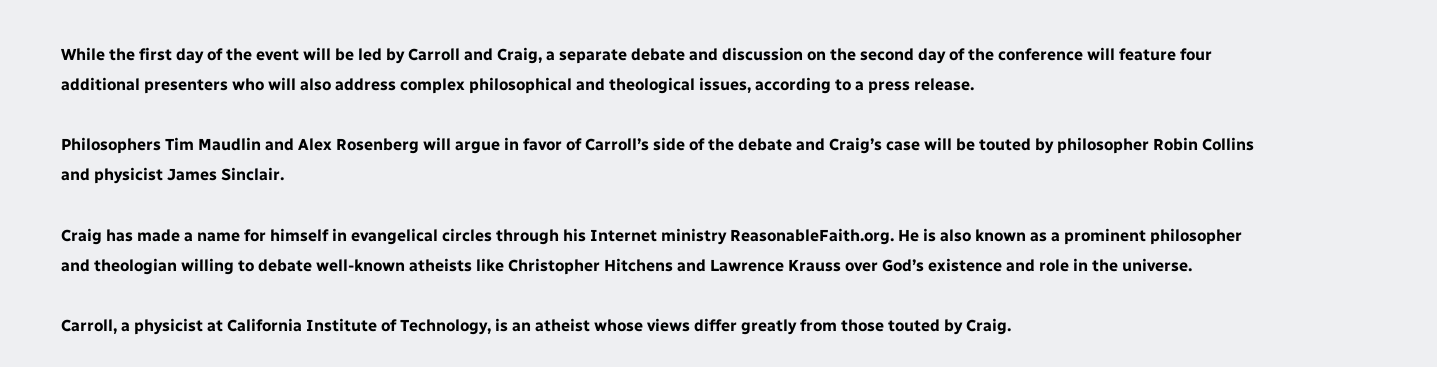While the first day of the event will be led by Carroll and Craig, a separate debate and discussion on the second day of the conference will feature four additional presenters who will also address complex philosophical and theological issues, according to a press release.

Philosophers Tim Maudlin and Alex Rosenberg will argue in favor of Carroll’s side of the debate and Craig’s case will be touted by philosopher Robin Collins and physicist James Sinclair.

Craig has made a name for himself in evangelical circles through his Internet ministry ReasonableFaith.org. He is also known as a prominent philosopher and theologian willing to debate well-known atheists like Christopher Hitchens and Lawrence Krauss over God’s existence and role in the universe.

Carroll, a physicist at California Institute of Technology, is an atheist whose views differ greatly from those touted by Craig.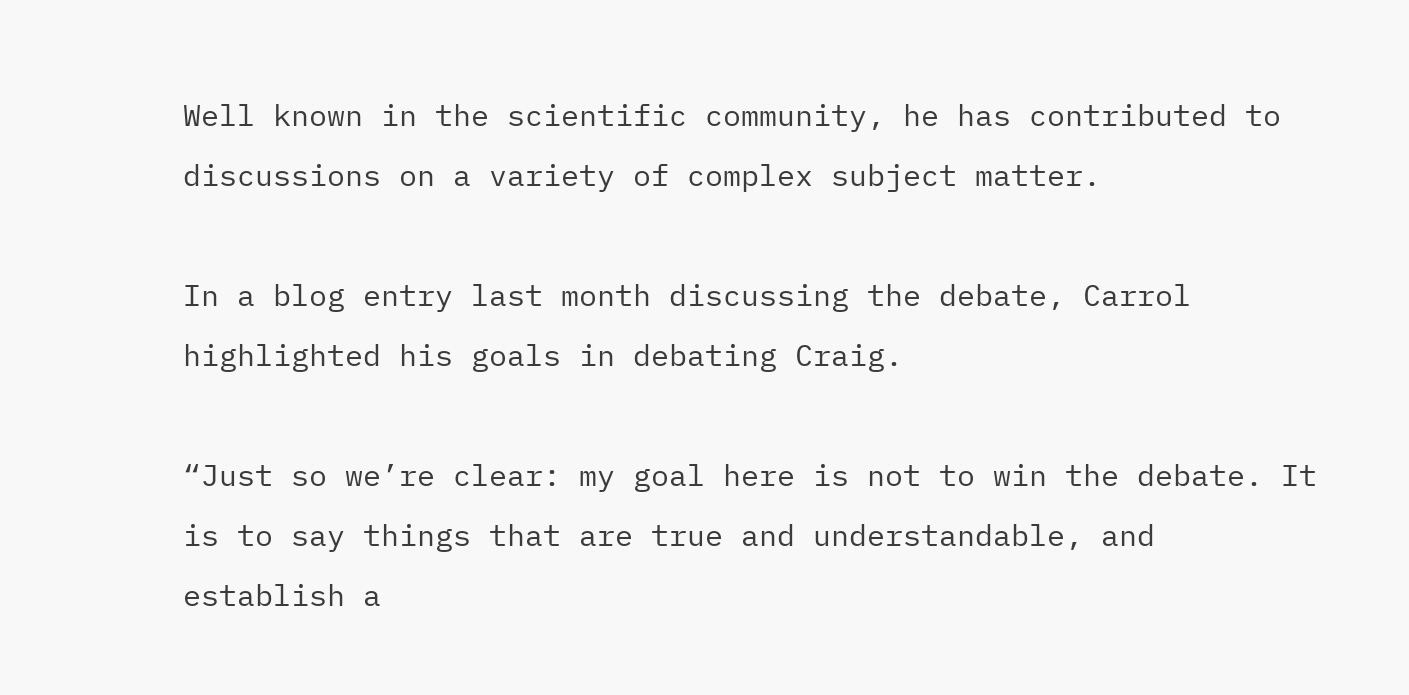Well known in the scientific community, he has contributed to discussions on a variety of complex subject matter.

In a blog entry last month discussing the debate, Carrol highlighted his goals in debating Craig.

“Just so we’re clear: my goal here is not to win the debate. It is to say things that are true and understandable, and establish a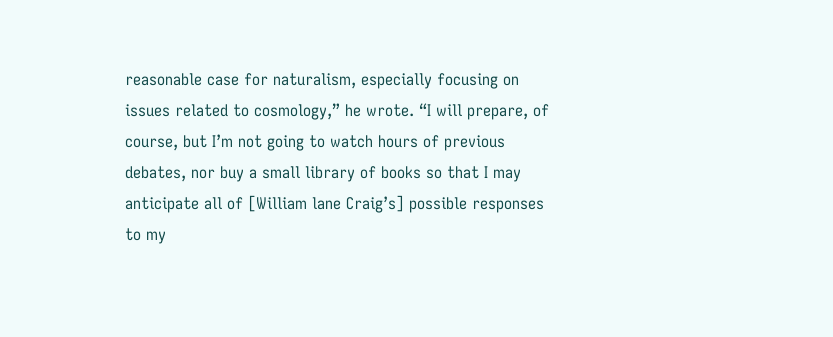reasonable case for naturalism, especially focusing on issues related to cosmology,” he wrote. “I will prepare, of course, but I’m not going to watch hours of previous debates, nor buy a small library of books so that I may anticipate all of [William lane Craig’s] possible responses to my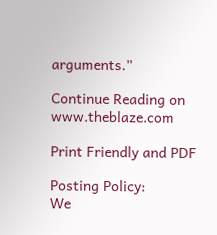arguments.”

Continue Reading on www.theblaze.com

Print Friendly and PDF

Posting Policy:
We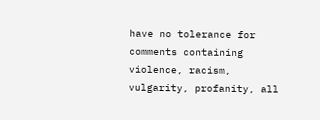have no tolerance for comments containing violence, racism, vulgarity, profanity, all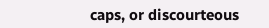caps, or discourteous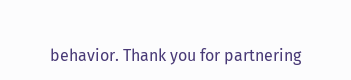behavior. Thank you for partnering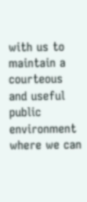with us to maintain a courteous and useful public environment where we can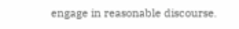engage in reasonable discourse.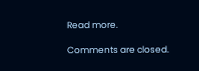Read more.

Comments are closed.